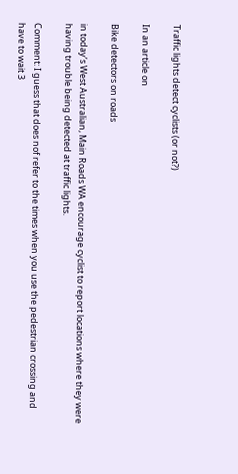Traffic lights detect cyclists (or not?)

In an article on

Bike detectors on roads

in today’s West Australian, Main Roads WA encourage cyclist to report locations where they were having trouble being detected at traffic lights.

Comment: I guess that does nof refer to the times when you use the pedestrian crossing and have to wait 3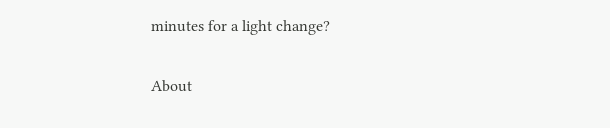minutes for a light change?

About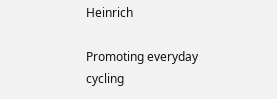Heinrich

Promoting everyday cycling